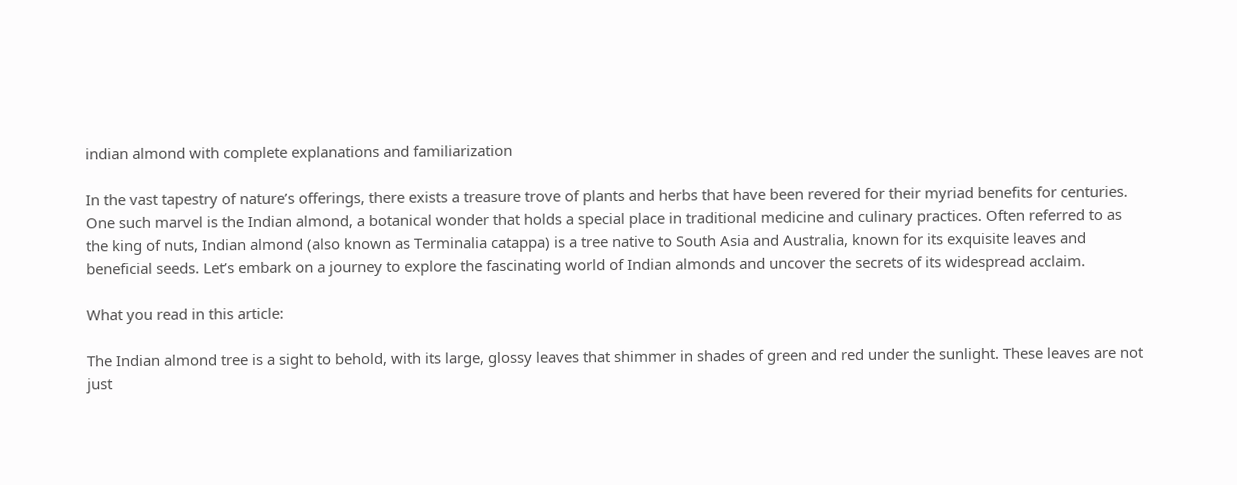indian almond with complete explanations and familiarization

In the vast tapestry of nature’s offerings, there exists a treasure trove of plants and herbs that have been revered for their myriad benefits for centuries. One such marvel is the Indian almond, a botanical wonder that holds a special place in traditional medicine and culinary practices. Often referred to as the king of nuts, Indian almond (also known as Terminalia catappa) is a tree native to South Asia and Australia, known for its exquisite leaves and beneficial seeds. Let’s embark on a journey to explore the fascinating world of Indian almonds and uncover the secrets of its widespread acclaim.

What you read in this article:

The Indian almond tree is a sight to behold, with its large, glossy leaves that shimmer in shades of green and red under the sunlight. These leaves are not just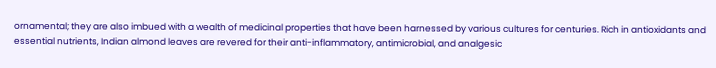ornamental; they are also imbued with a wealth of medicinal properties that have been harnessed by various cultures for centuries. Rich in antioxidants and essential nutrients, Indian almond leaves are revered for their anti-inflammatory, antimicrobial, and analgesic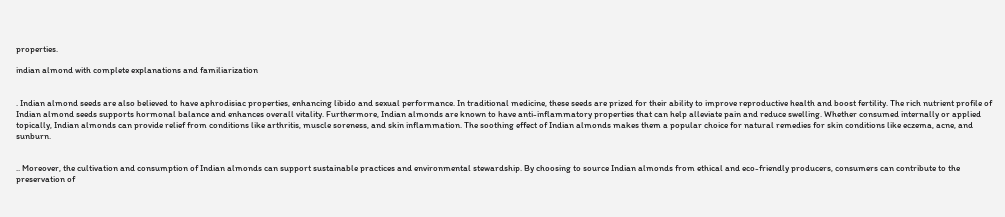properties.

indian almond with complete explanations and familiarization


. Indian almond seeds are also believed to have aphrodisiac properties, enhancing libido and sexual performance. In traditional medicine, these seeds are prized for their ability to improve reproductive health and boost fertility. The rich nutrient profile of Indian almond seeds supports hormonal balance and enhances overall vitality. Furthermore, Indian almonds are known to have anti-inflammatory properties that can help alleviate pain and reduce swelling. Whether consumed internally or applied topically, Indian almonds can provide relief from conditions like arthritis, muscle soreness, and skin inflammation. The soothing effect of Indian almonds makes them a popular choice for natural remedies for skin conditions like eczema, acne, and sunburn.


.. Moreover, the cultivation and consumption of Indian almonds can support sustainable practices and environmental stewardship. By choosing to source Indian almonds from ethical and eco-friendly producers, consumers can contribute to the preservation of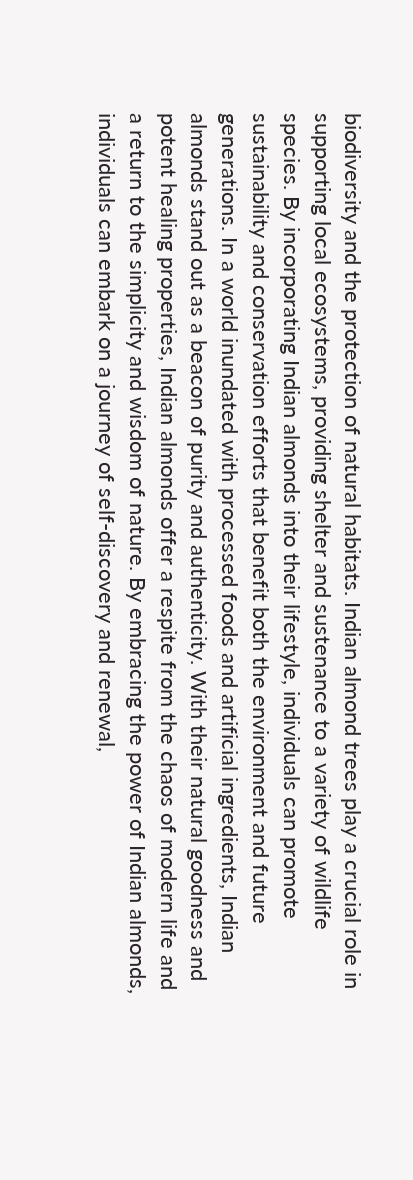biodiversity and the protection of natural habitats. Indian almond trees play a crucial role in supporting local ecosystems, providing shelter and sustenance to a variety of wildlife species. By incorporating Indian almonds into their lifestyle, individuals can promote sustainability and conservation efforts that benefit both the environment and future generations. In a world inundated with processed foods and artificial ingredients, Indian almonds stand out as a beacon of purity and authenticity. With their natural goodness and potent healing properties, Indian almonds offer a respite from the chaos of modern life and a return to the simplicity and wisdom of nature. By embracing the power of Indian almonds, individuals can embark on a journey of self-discovery and renewal,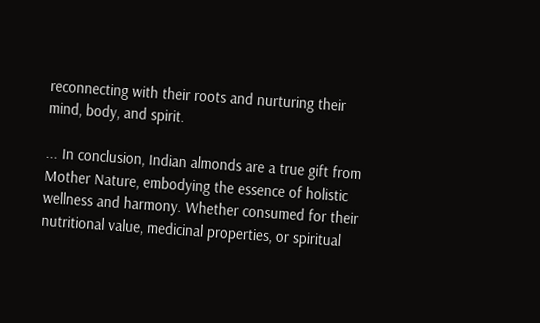reconnecting with their roots and nurturing their mind, body, and spirit.

... In conclusion, Indian almonds are a true gift from Mother Nature, embodying the essence of holistic wellness and harmony. Whether consumed for their nutritional value, medicinal properties, or spiritual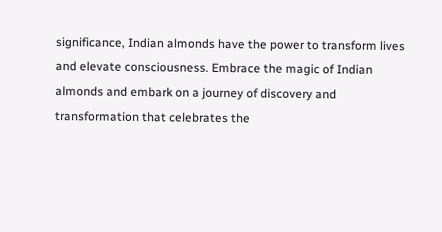significance, Indian almonds have the power to transform lives and elevate consciousness. Embrace the magic of Indian almonds and embark on a journey of discovery and transformation that celebrates the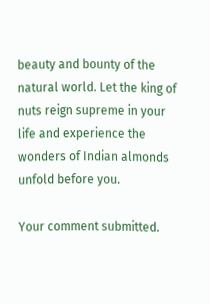beauty and bounty of the natural world. Let the king of nuts reign supreme in your life and experience the wonders of Indian almonds unfold before you.

Your comment submitted.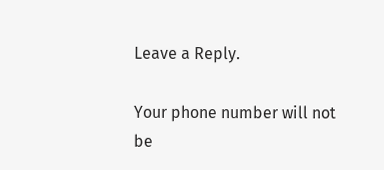Leave a Reply.

Your phone number will not be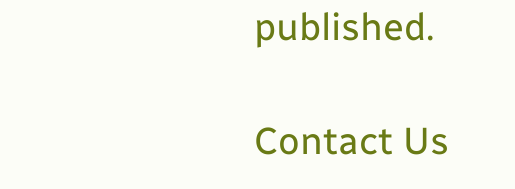published.

Contact Us